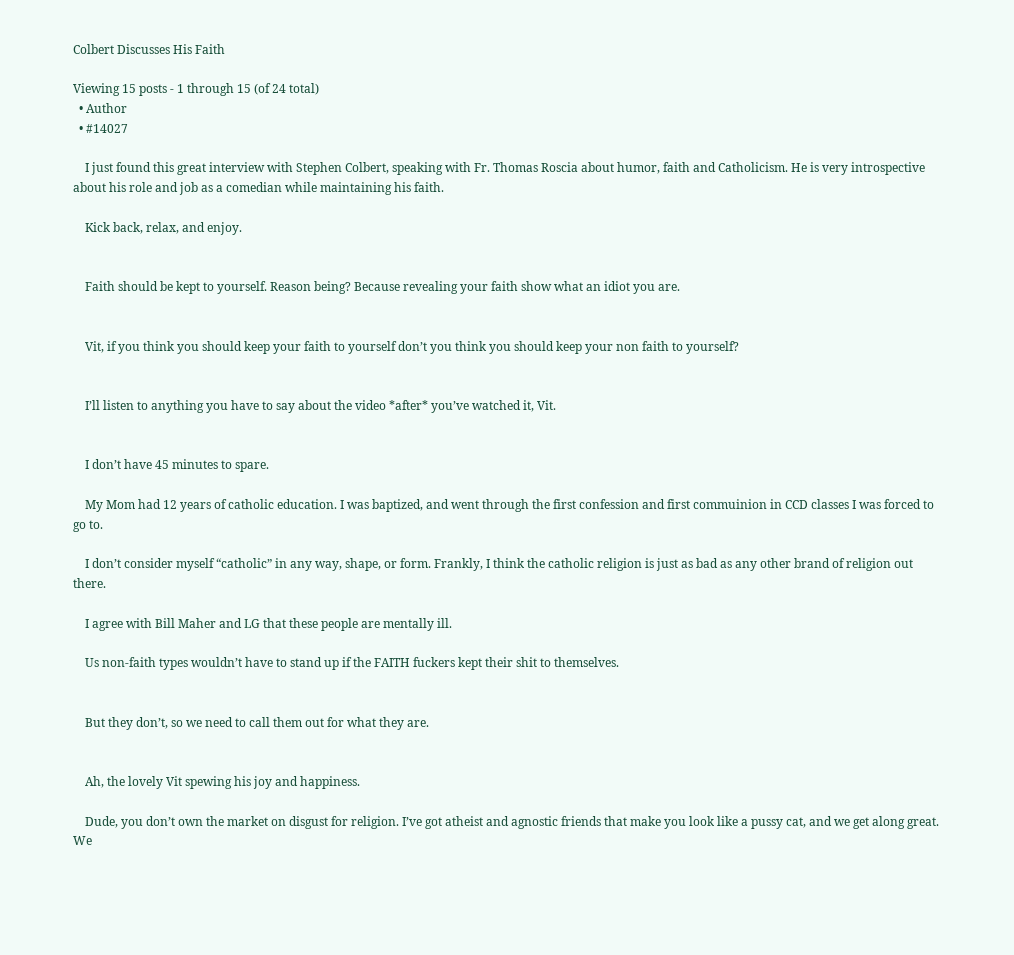Colbert Discusses His Faith

Viewing 15 posts - 1 through 15 (of 24 total)
  • Author
  • #14027

    I just found this great interview with Stephen Colbert, speaking with Fr. Thomas Roscia about humor, faith and Catholicism. He is very introspective about his role and job as a comedian while maintaining his faith.

    Kick back, relax, and enjoy.


    Faith should be kept to yourself. Reason being? Because revealing your faith show what an idiot you are.


    Vit, if you think you should keep your faith to yourself don’t you think you should keep your non faith to yourself?


    I’ll listen to anything you have to say about the video *after* you’ve watched it, Vit.


    I don’t have 45 minutes to spare.

    My Mom had 12 years of catholic education. I was baptized, and went through the first confession and first commuinion in CCD classes I was forced to go to.

    I don’t consider myself “catholic” in any way, shape, or form. Frankly, I think the catholic religion is just as bad as any other brand of religion out there.

    I agree with Bill Maher and LG that these people are mentally ill.

    Us non-faith types wouldn’t have to stand up if the FAITH fuckers kept their shit to themselves.


    But they don’t, so we need to call them out for what they are.


    Ah, the lovely Vit spewing his joy and happiness.

    Dude, you don’t own the market on disgust for religion. I’ve got atheist and agnostic friends that make you look like a pussy cat, and we get along great. We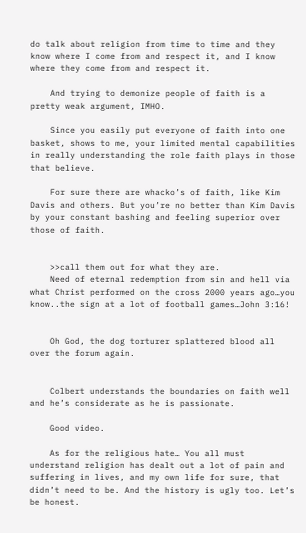do talk about religion from time to time and they know where I come from and respect it, and I know where they come from and respect it.

    And trying to demonize people of faith is a pretty weak argument, IMHO.

    Since you easily put everyone of faith into one basket, shows to me, your limited mental capabilities in really understanding the role faith plays in those that believe.

    For sure there are whacko’s of faith, like Kim Davis and others. But you’re no better than Kim Davis by your constant bashing and feeling superior over those of faith.


    >>call them out for what they are.
    Need of eternal redemption from sin and hell via what Christ performed on the cross 2000 years ago…you know..the sign at a lot of football games…John 3:16!


    Oh God, the dog torturer splattered blood all over the forum again.


    Colbert understands the boundaries on faith well and he’s considerate as he is passionate.

    Good video.

    As for the religious hate… You all must understand religion has dealt out a lot of pain and suffering in lives, and my own life for sure, that didn’t need to be. And the history is ugly too. Let’s be honest.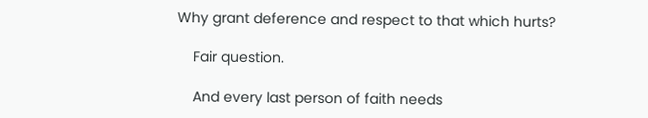Why grant deference and respect to that which hurts?

    Fair question.

    And every last person of faith needs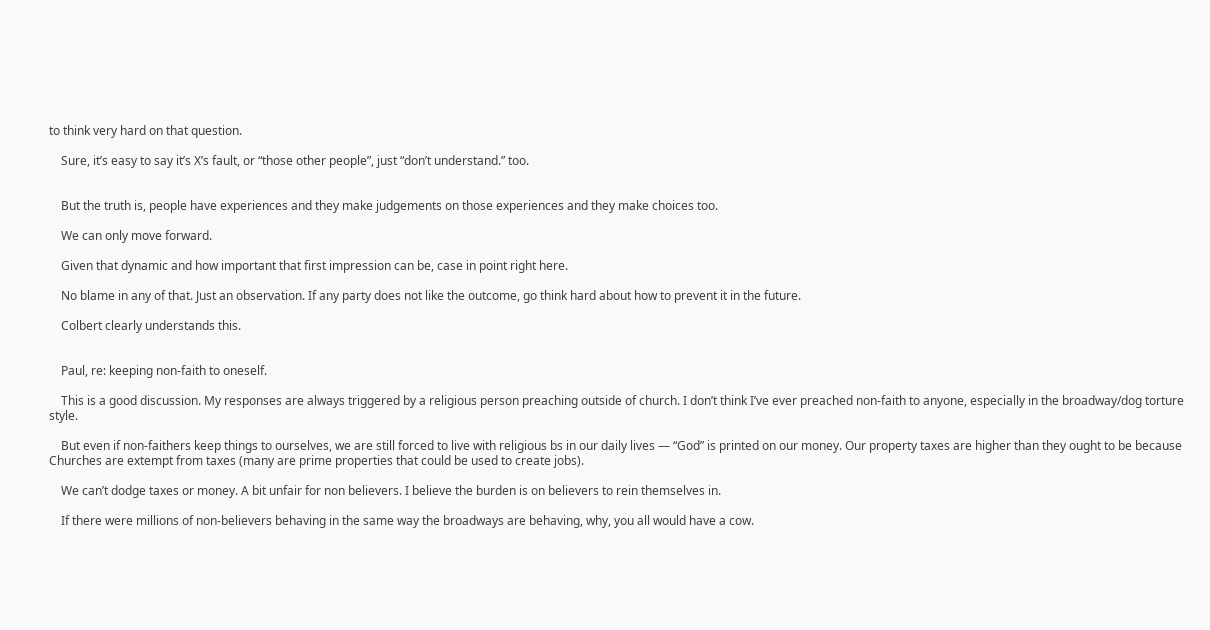to think very hard on that question.

    Sure, it’s easy to say it’s X’s fault, or “those other people”, just “don’t understand.” too.


    But the truth is, people have experiences and they make judgements on those experiences and they make choices too.

    We can only move forward.

    Given that dynamic and how important that first impression can be, case in point right here.

    No blame in any of that. Just an observation. If any party does not like the outcome, go think hard about how to prevent it in the future.

    Colbert clearly understands this.


    Paul, re: keeping non-faith to oneself.

    This is a good discussion. My responses are always triggered by a religious person preaching outside of church. I don’t think I’ve ever preached non-faith to anyone, especially in the broadway/dog torture style.

    But even if non-faithers keep things to ourselves, we are still forced to live with religious bs in our daily lives — “God” is printed on our money. Our property taxes are higher than they ought to be because Churches are extempt from taxes (many are prime properties that could be used to create jobs).

    We can’t dodge taxes or money. A bit unfair for non believers. I believe the burden is on believers to rein themselves in.

    If there were millions of non-believers behaving in the same way the broadways are behaving, why, you all would have a cow.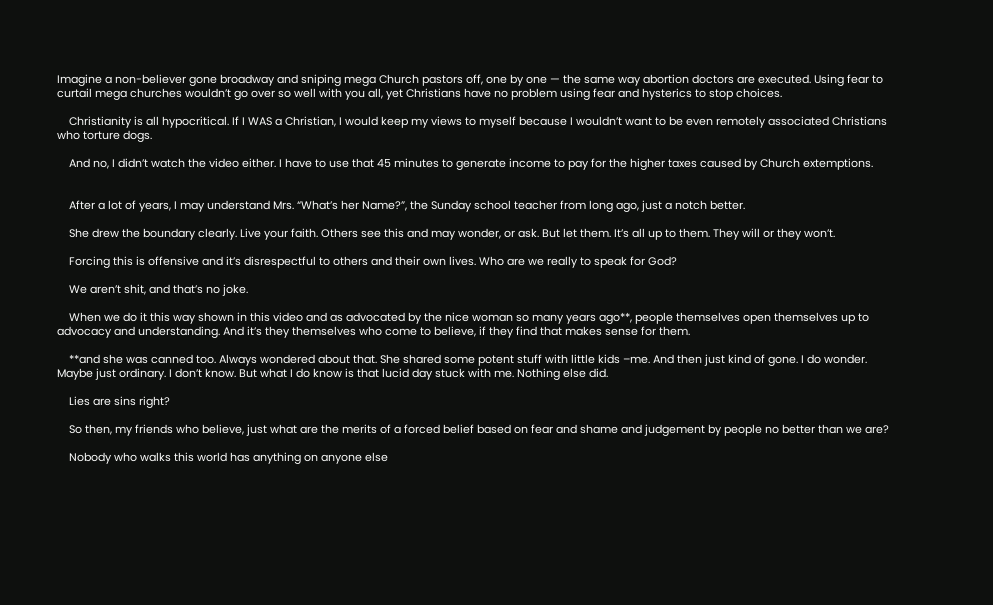Imagine a non-believer gone broadway and sniping mega Church pastors off, one by one — the same way abortion doctors are executed. Using fear to curtail mega churches wouldn’t go over so well with you all, yet Christians have no problem using fear and hysterics to stop choices.

    Christianity is all hypocritical. If I WAS a Christian, I would keep my views to myself because I wouldn’t want to be even remotely associated Christians who torture dogs.

    And no, I didn’t watch the video either. I have to use that 45 minutes to generate income to pay for the higher taxes caused by Church extemptions.


    After a lot of years, I may understand Mrs. “What’s her Name?”, the Sunday school teacher from long ago, just a notch better.

    She drew the boundary clearly. Live your faith. Others see this and may wonder, or ask. But let them. It’s all up to them. They will or they won’t.

    Forcing this is offensive and it’s disrespectful to others and their own lives. Who are we really to speak for God?

    We aren’t shit, and that’s no joke.

    When we do it this way shown in this video and as advocated by the nice woman so many years ago**, people themselves open themselves up to advocacy and understanding. And it’s they themselves who come to believe, if they find that makes sense for them.

    **and she was canned too. Always wondered about that. She shared some potent stuff with little kids –me. And then just kind of gone. I do wonder. Maybe just ordinary. I don’t know. But what I do know is that lucid day stuck with me. Nothing else did.

    Lies are sins right?

    So then, my friends who believe, just what are the merits of a forced belief based on fear and shame and judgement by people no better than we are?

    Nobody who walks this world has anything on anyone else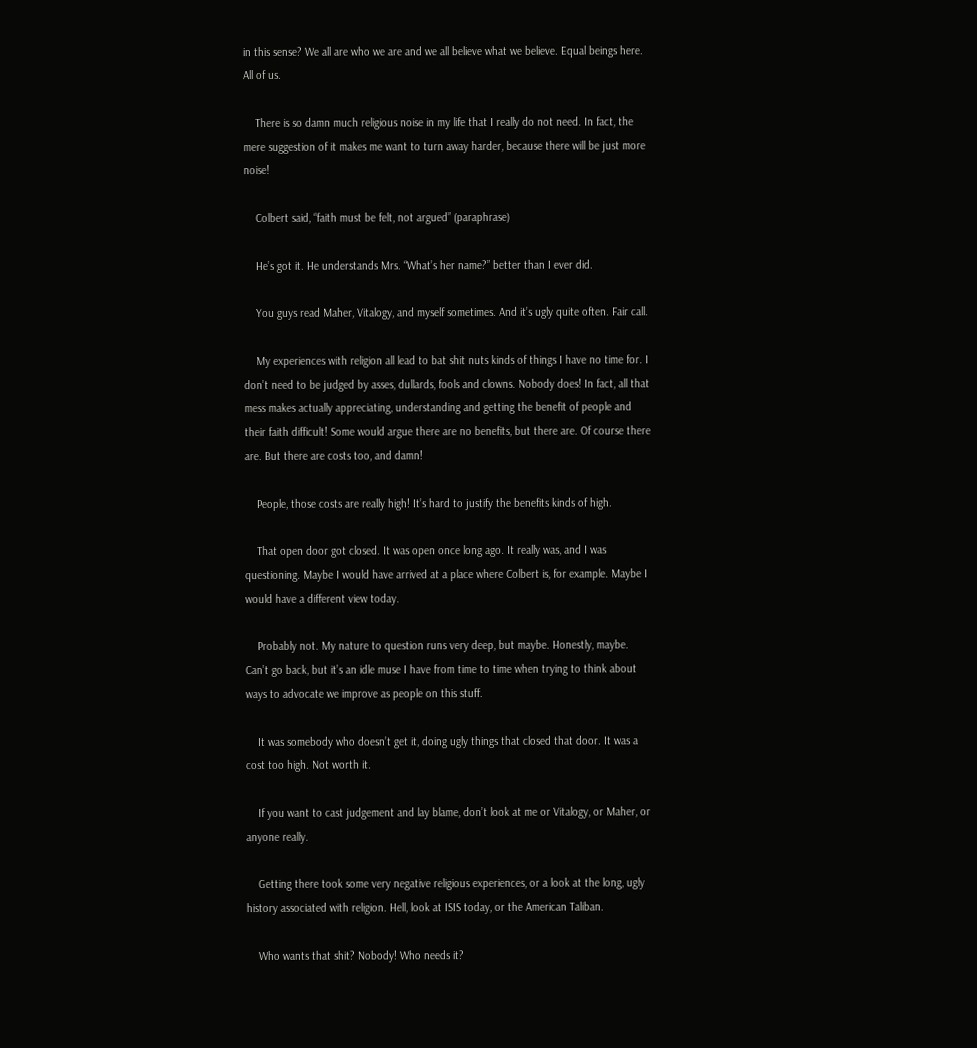in this sense? We all are who we are and we all believe what we believe. Equal beings here. All of us.

    There is so damn much religious noise in my life that I really do not need. In fact, the mere suggestion of it makes me want to turn away harder, because there will be just more noise!

    Colbert said, “faith must be felt, not argued” (paraphrase)

    He’s got it. He understands Mrs. “What’s her name?” better than I ever did.

    You guys read Maher, Vitalogy, and myself sometimes. And it’s ugly quite often. Fair call.

    My experiences with religion all lead to bat shit nuts kinds of things I have no time for. I don’t need to be judged by asses, dullards, fools and clowns. Nobody does! In fact, all that mess makes actually appreciating, understanding and getting the benefit of people and their faith difficult! Some would argue there are no benefits, but there are. Of course there are. But there are costs too, and damn!

    People, those costs are really high! It’s hard to justify the benefits kinds of high.

    That open door got closed. It was open once long ago. It really was, and I was questioning. Maybe I would have arrived at a place where Colbert is, for example. Maybe I would have a different view today.

    Probably not. My nature to question runs very deep, but maybe. Honestly, maybe. Can’t go back, but it’s an idle muse I have from time to time when trying to think about ways to advocate we improve as people on this stuff.

    It was somebody who doesn’t get it, doing ugly things that closed that door. It was a cost too high. Not worth it.

    If you want to cast judgement and lay blame, don’t look at me or Vitalogy, or Maher, or anyone really.

    Getting there took some very negative religious experiences, or a look at the long, ugly history associated with religion. Hell, look at ISIS today, or the American Taliban.

    Who wants that shit? Nobody! Who needs it?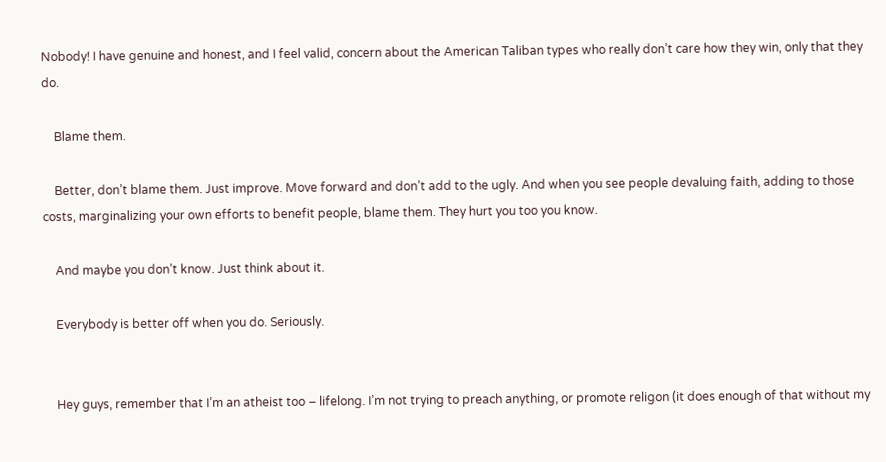Nobody! I have genuine and honest, and I feel valid, concern about the American Taliban types who really don’t care how they win, only that they do.

    Blame them.

    Better, don’t blame them. Just improve. Move forward and don’t add to the ugly. And when you see people devaluing faith, adding to those costs, marginalizing your own efforts to benefit people, blame them. They hurt you too you know.

    And maybe you don’t know. Just think about it.

    Everybody is better off when you do. Seriously.


    Hey guys, remember that I’m an atheist too – lifelong. I’m not trying to preach anything, or promote religon (it does enough of that without my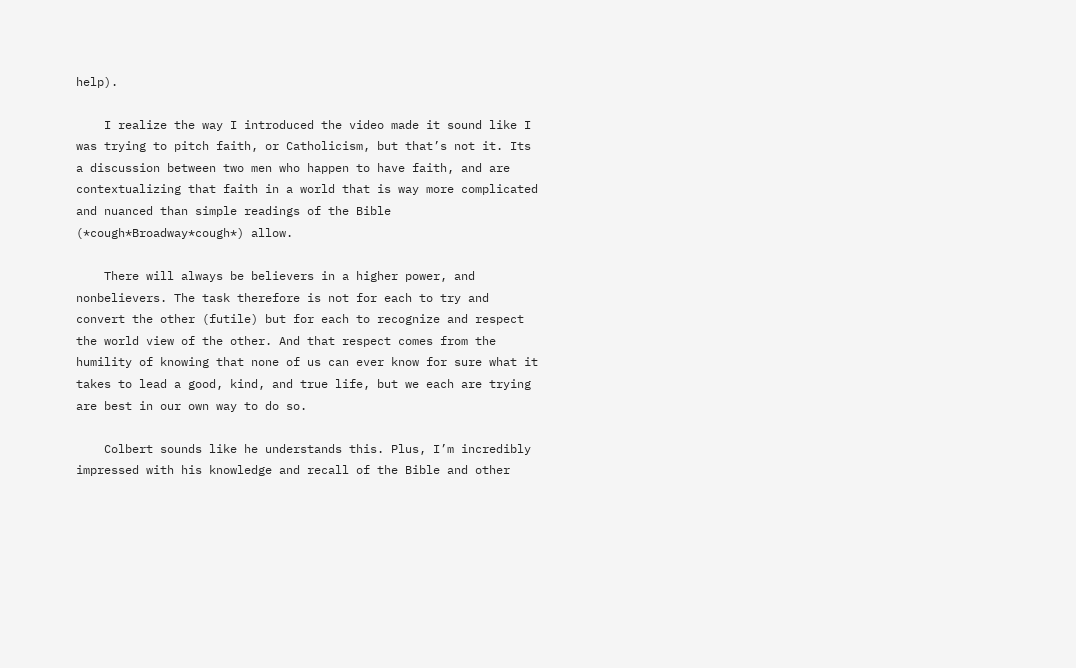help).

    I realize the way I introduced the video made it sound like I was trying to pitch faith, or Catholicism, but that’s not it. Its a discussion between two men who happen to have faith, and are contextualizing that faith in a world that is way more complicated and nuanced than simple readings of the Bible (*cough*Broadway*cough*) allow.

    There will always be believers in a higher power, and nonbelievers. The task therefore is not for each to try and convert the other (futile) but for each to recognize and respect the world view of the other. And that respect comes from the humility of knowing that none of us can ever know for sure what it takes to lead a good, kind, and true life, but we each are trying are best in our own way to do so.

    Colbert sounds like he understands this. Plus, I’m incredibly impressed with his knowledge and recall of the Bible and other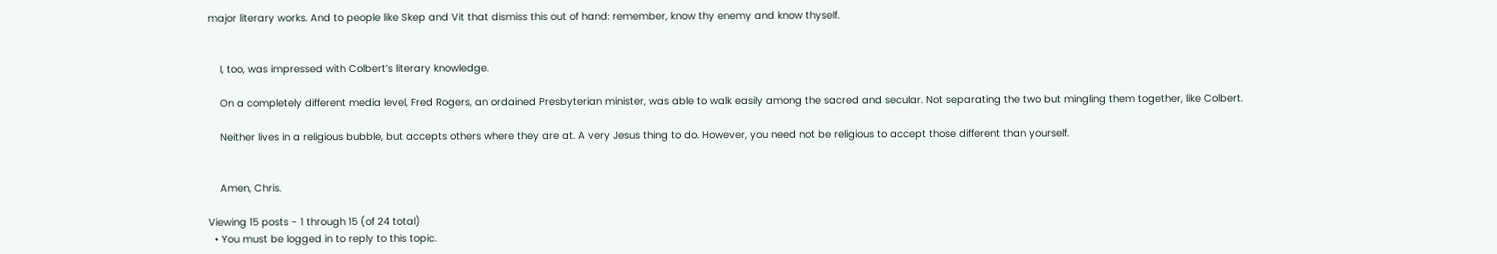major literary works. And to people like Skep and Vit that dismiss this out of hand: remember, know thy enemy and know thyself.


    I, too, was impressed with Colbert’s literary knowledge.

    On a completely different media level, Fred Rogers, an ordained Presbyterian minister, was able to walk easily among the sacred and secular. Not separating the two but mingling them together, like Colbert.

    Neither lives in a religious bubble, but accepts others where they are at. A very Jesus thing to do. However, you need not be religious to accept those different than yourself.


    Amen, Chris.

Viewing 15 posts - 1 through 15 (of 24 total)
  • You must be logged in to reply to this topic.